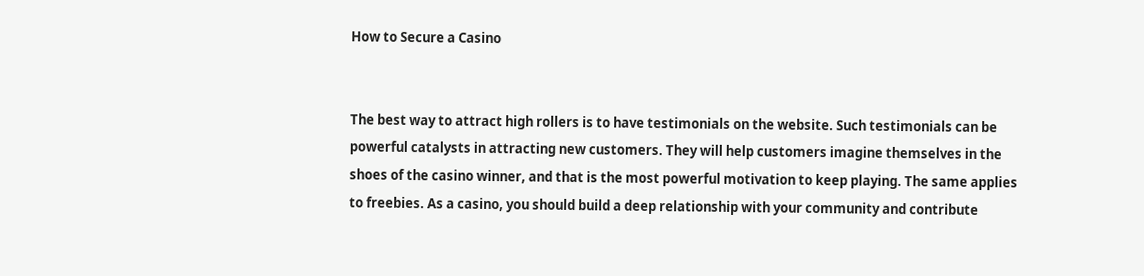How to Secure a Casino


The best way to attract high rollers is to have testimonials on the website. Such testimonials can be powerful catalysts in attracting new customers. They will help customers imagine themselves in the shoes of the casino winner, and that is the most powerful motivation to keep playing. The same applies to freebies. As a casino, you should build a deep relationship with your community and contribute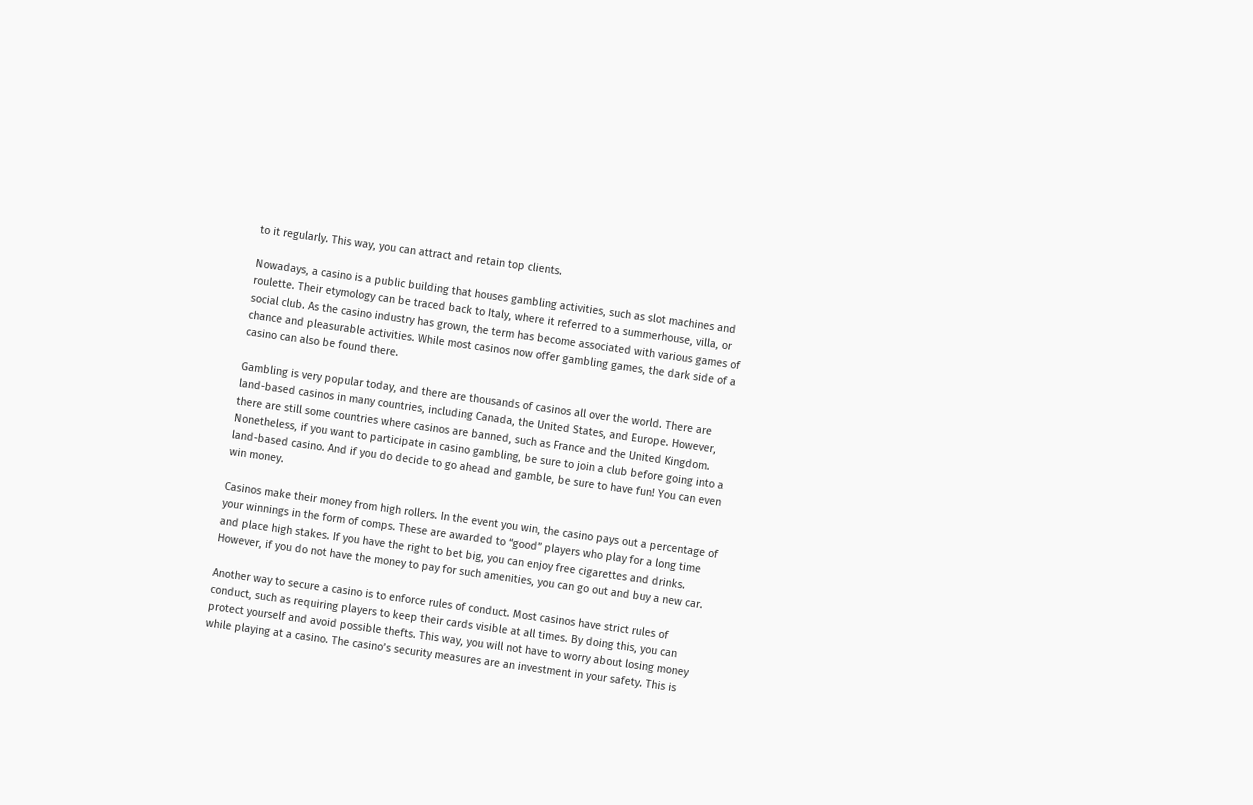to it regularly. This way, you can attract and retain top clients.

Nowadays, a casino is a public building that houses gambling activities, such as slot machines and roulette. Their etymology can be traced back to Italy, where it referred to a summerhouse, villa, or social club. As the casino industry has grown, the term has become associated with various games of chance and pleasurable activities. While most casinos now offer gambling games, the dark side of a casino can also be found there.

Gambling is very popular today, and there are thousands of casinos all over the world. There are land-based casinos in many countries, including Canada, the United States, and Europe. However, there are still some countries where casinos are banned, such as France and the United Kingdom. Nonetheless, if you want to participate in casino gambling, be sure to join a club before going into a land-based casino. And if you do decide to go ahead and gamble, be sure to have fun! You can even win money.

Casinos make their money from high rollers. In the event you win, the casino pays out a percentage of your winnings in the form of comps. These are awarded to “good” players who play for a long time and place high stakes. If you have the right to bet big, you can enjoy free cigarettes and drinks. However, if you do not have the money to pay for such amenities, you can go out and buy a new car.

Another way to secure a casino is to enforce rules of conduct. Most casinos have strict rules of conduct, such as requiring players to keep their cards visible at all times. By doing this, you can protect yourself and avoid possible thefts. This way, you will not have to worry about losing money while playing at a casino. The casino’s security measures are an investment in your safety. This is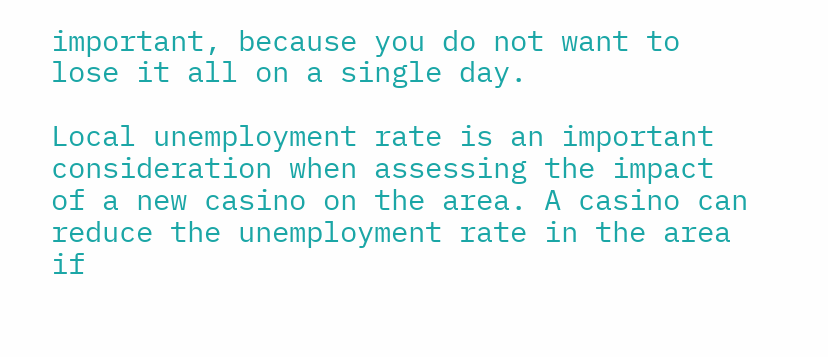important, because you do not want to lose it all on a single day.

Local unemployment rate is an important consideration when assessing the impact of a new casino on the area. A casino can reduce the unemployment rate in the area if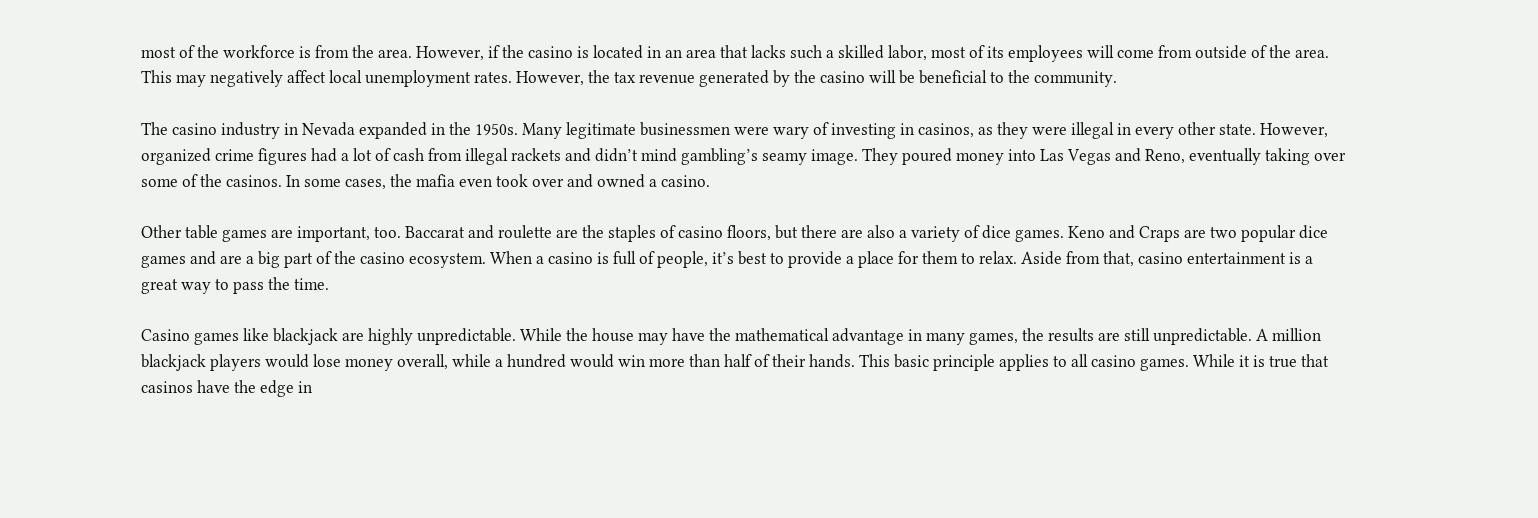most of the workforce is from the area. However, if the casino is located in an area that lacks such a skilled labor, most of its employees will come from outside of the area. This may negatively affect local unemployment rates. However, the tax revenue generated by the casino will be beneficial to the community.

The casino industry in Nevada expanded in the 1950s. Many legitimate businessmen were wary of investing in casinos, as they were illegal in every other state. However, organized crime figures had a lot of cash from illegal rackets and didn’t mind gambling’s seamy image. They poured money into Las Vegas and Reno, eventually taking over some of the casinos. In some cases, the mafia even took over and owned a casino.

Other table games are important, too. Baccarat and roulette are the staples of casino floors, but there are also a variety of dice games. Keno and Craps are two popular dice games and are a big part of the casino ecosystem. When a casino is full of people, it’s best to provide a place for them to relax. Aside from that, casino entertainment is a great way to pass the time.

Casino games like blackjack are highly unpredictable. While the house may have the mathematical advantage in many games, the results are still unpredictable. A million blackjack players would lose money overall, while a hundred would win more than half of their hands. This basic principle applies to all casino games. While it is true that casinos have the edge in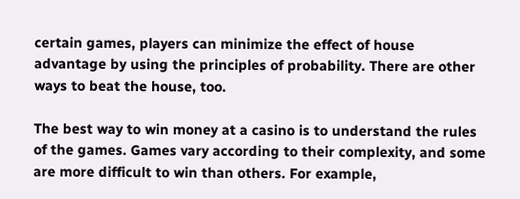certain games, players can minimize the effect of house advantage by using the principles of probability. There are other ways to beat the house, too.

The best way to win money at a casino is to understand the rules of the games. Games vary according to their complexity, and some are more difficult to win than others. For example,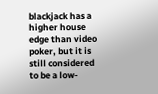blackjack has a higher house edge than video poker, but it is still considered to be a low-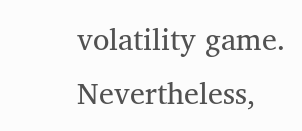volatility game. Nevertheless,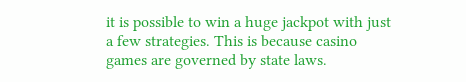it is possible to win a huge jackpot with just a few strategies. This is because casino games are governed by state laws.